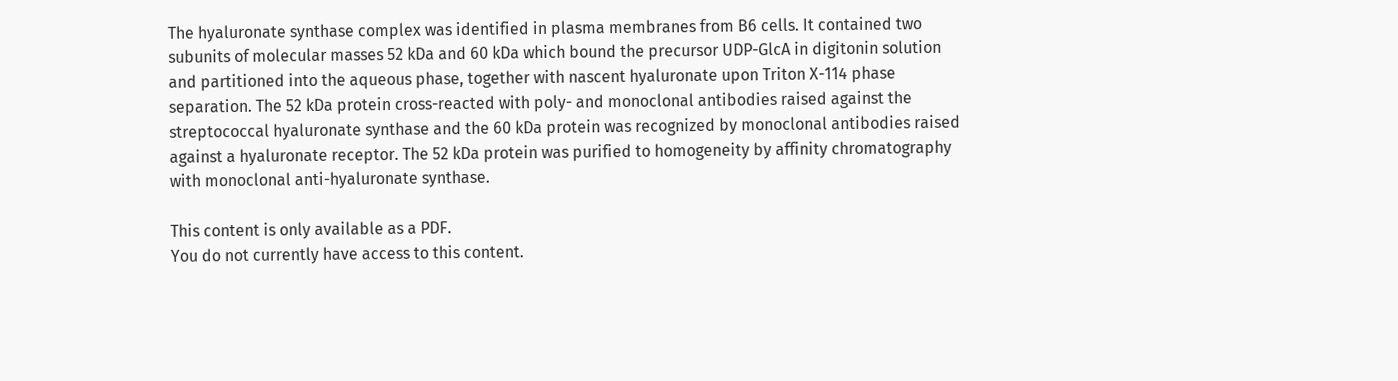The hyaluronate synthase complex was identified in plasma membranes from B6 cells. It contained two subunits of molecular masses 52 kDa and 60 kDa which bound the precursor UDP-GlcA in digitonin solution and partitioned into the aqueous phase, together with nascent hyaluronate upon Triton X-114 phase separation. The 52 kDa protein cross-reacted with poly- and monoclonal antibodies raised against the streptococcal hyaluronate synthase and the 60 kDa protein was recognized by monoclonal antibodies raised against a hyaluronate receptor. The 52 kDa protein was purified to homogeneity by affinity chromatography with monoclonal anti-hyaluronate synthase.

This content is only available as a PDF.
You do not currently have access to this content.